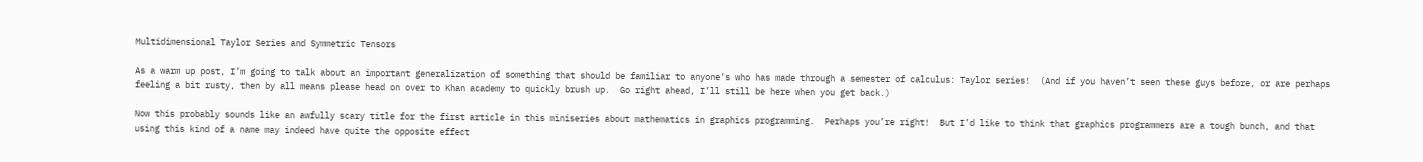Multidimensional Taylor Series and Symmetric Tensors

As a warm up post, I’m going to talk about an important generalization of something that should be familiar to anyone’s who has made through a semester of calculus: Taylor series!  (And if you haven’t seen these guys before, or are perhaps feeling a bit rusty, then by all means please head on over to Khan academy to quickly brush up.  Go right ahead, I’ll still be here when you get back.)

Now this probably sounds like an awfully scary title for the first article in this miniseries about mathematics in graphics programming.  Perhaps you’re right!  But I’d like to think that graphics programmers are a tough bunch, and that using this kind of a name may indeed have quite the opposite effect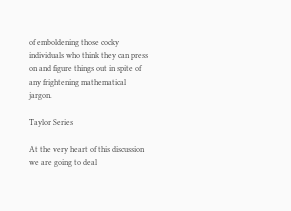of emboldening those cocky individuals who think they can press on and figure things out in spite of any frightening mathematical jargon.

Taylor Series

At the very heart of this discussion we are going to deal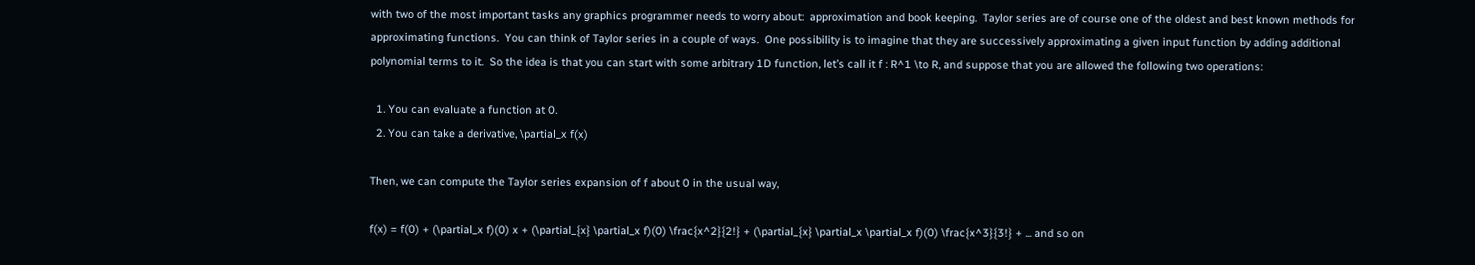with two of the most important tasks any graphics programmer needs to worry about:  approximation and book keeping.  Taylor series are of course one of the oldest and best known methods for approximating functions.  You can think of Taylor series in a couple of ways.  One possibility is to imagine that they are successively approximating a given input function by adding additional polynomial terms to it.  So the idea is that you can start with some arbitrary 1D function, let’s call it f : R^1 \to R, and suppose that you are allowed the following two operations:

  1. You can evaluate a function at 0.
  2. You can take a derivative, \partial_x f(x)

Then, we can compute the Taylor series expansion of f about 0 in the usual way,

f(x) = f(0) + (\partial_x f)(0) x + (\partial_{x} \partial_x f)(0) \frac{x^2}{2!} + (\partial_{x} \partial_x \partial_x f)(0) \frac{x^3}{3!} + ... and so on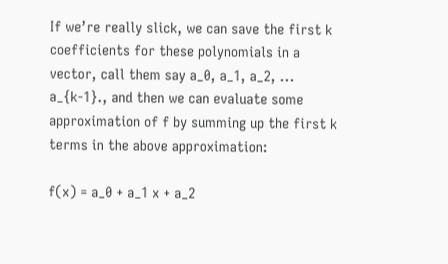If we’re really slick, we can save the first k coefficients for these polynomials in a vector, call them say a_0, a_1, a_2, ... a_{k-1}., and then we can evaluate some approximation of f by summing up the first k terms in the above approximation:

f(x) = a_0 + a_1 x + a_2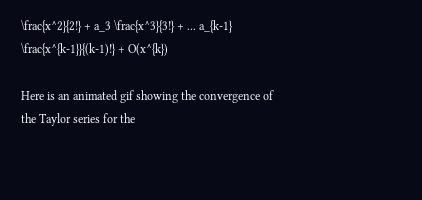\frac{x^2}{2!} + a_3 \frac{x^3}{3!} + ... a_{k-1} \frac{x^{k-1}}{(k-1)!} + O(x^{k})

Here is an animated gif showing the convergence of the Taylor series for the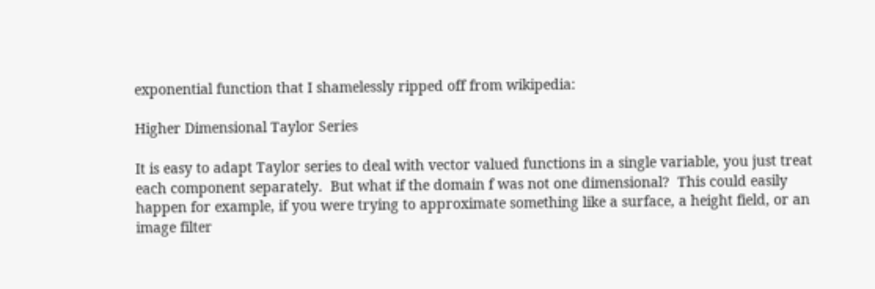exponential function that I shamelessly ripped off from wikipedia:

Higher Dimensional Taylor Series

It is easy to adapt Taylor series to deal with vector valued functions in a single variable, you just treat each component separately.  But what if the domain f was not one dimensional?  This could easily happen for example, if you were trying to approximate something like a surface, a height field, or an image filter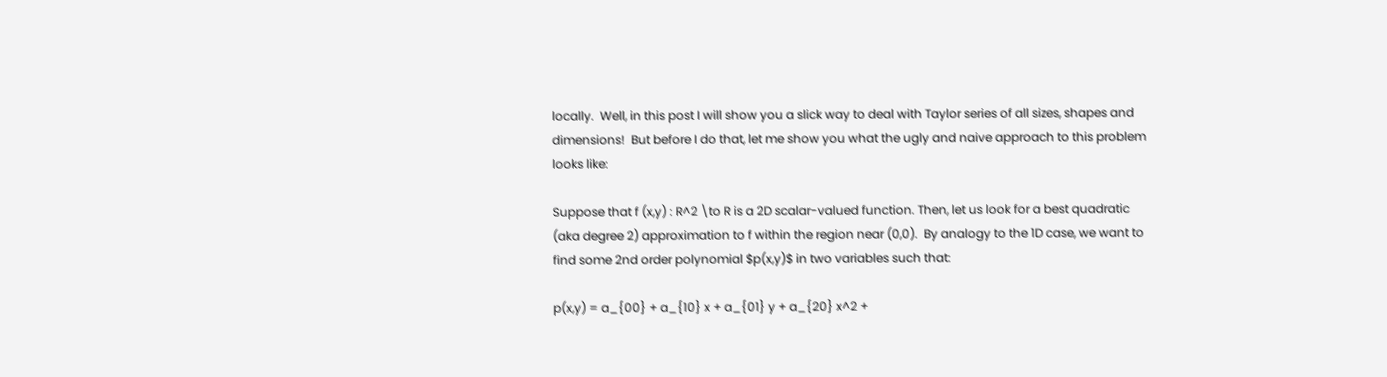locally.  Well, in this post I will show you a slick way to deal with Taylor series of all sizes, shapes and dimensions!  But before I do that, let me show you what the ugly and naive approach to this problem looks like:

Suppose that f (x,y) : R^2 \to R is a 2D scalar-valued function. Then, let us look for a best quadratic (aka degree 2) approximation to f within the region near (0,0).  By analogy to the 1D case, we want to find some 2nd order polynomial $p(x,y)$ in two variables such that:

p(x,y) = a_{00} + a_{10} x + a_{01} y + a_{20} x^2 +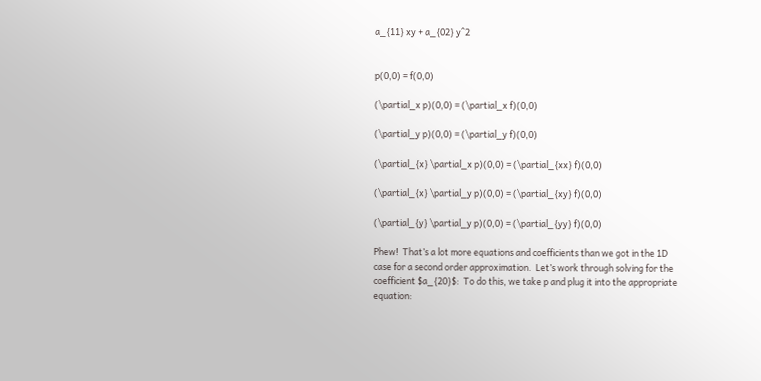a_{11} xy + a_{02} y^2


p(0,0) = f(0,0)

(\partial_x p)(0,0) = (\partial_x f)(0,0)

(\partial_y p)(0,0) = (\partial_y f)(0,0)

(\partial_{x} \partial_x p)(0,0) = (\partial_{xx} f)(0,0)

(\partial_{x} \partial_y p)(0,0) = (\partial_{xy} f)(0,0)

(\partial_{y} \partial_y p)(0,0) = (\partial_{yy} f)(0,0)

Phew!  That’s a lot more equations and coefficients than we got in the 1D case for a second order approximation.  Let’s work through solving for the coefficient $a_{20}$:  To do this, we take p and plug it into the appropriate equation: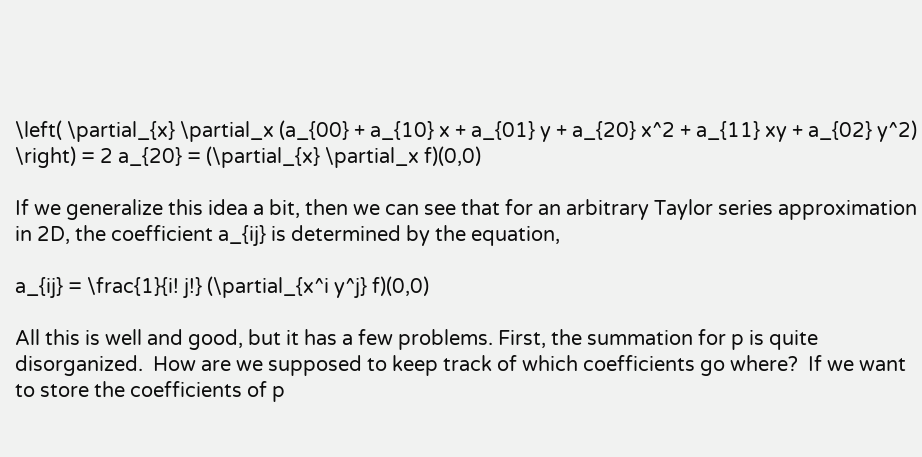\left( \partial_{x} \partial_x (a_{00} + a_{10} x + a_{01} y + a_{20} x^2 + a_{11} xy + a_{02} y^2) \right) = 2 a_{20} = (\partial_{x} \partial_x f)(0,0)

If we generalize this idea a bit, then we can see that for an arbitrary Taylor series approximation in 2D, the coefficient a_{ij} is determined by the equation,

a_{ij} = \frac{1}{i! j!} (\partial_{x^i y^j} f)(0,0)

All this is well and good, but it has a few problems. First, the summation for p is quite disorganized.  How are we supposed to keep track of which coefficients go where?  If we want to store the coefficients of p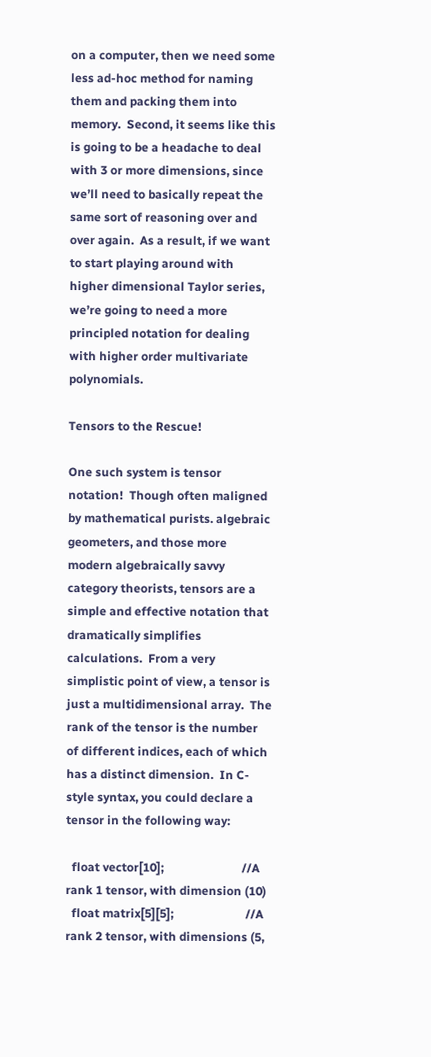on a computer, then we need some less ad-hoc method for naming them and packing them into memory.  Second, it seems like this is going to be a headache to deal with 3 or more dimensions, since we’ll need to basically repeat the same sort of reasoning over and over again.  As a result, if we want to start playing around with higher dimensional Taylor series, we’re going to need a more principled notation for dealing with higher order multivariate polynomials.

Tensors to the Rescue!

One such system is tensor notation!  Though often maligned by mathematical purists. algebraic geometers, and those more modern algebraically savvy category theorists, tensors are a simple and effective notation that dramatically simplifies calculations.  From a very simplistic point of view, a tensor is just a multidimensional array.  The rank of the tensor is the number of different indices, each of which has a distinct dimension.  In C-style syntax, you could declare a tensor in the following way:

  float vector[10];                          //A rank 1 tensor, with dimension (10)
  float matrix[5][5];                        //A rank 2 tensor, with dimensions (5,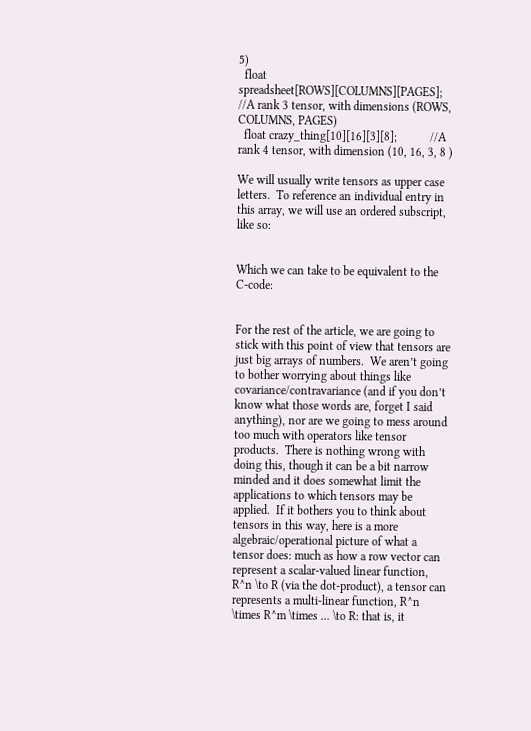5)
  float spreadsheet[ROWS][COLUMNS][PAGES];   //A rank 3 tensor, with dimensions (ROWS, COLUMNS, PAGES)
  float crazy_thing[10][16][3][8];           //A rank 4 tensor, with dimension (10, 16, 3, 8 )

We will usually write tensors as upper case letters.  To reference an individual entry in this array, we will use an ordered subscript, like so:


Which we can take to be equivalent to the C-code:


For the rest of the article, we are going to stick with this point of view that tensors are just big arrays of numbers.  We aren’t going to bother worrying about things like covariance/contravariance (and if you don’t know what those words are, forget I said anything), nor are we going to mess around too much with operators like tensor products.  There is nothing wrong with doing this, though it can be a bit narrow minded and it does somewhat limit the applications to which tensors may be applied.  If it bothers you to think about tensors in this way, here is a more algebraic/operational picture of what a tensor does: much as how a row vector can represent a scalar-valued linear function, R^n \to R (via the dot-product), a tensor can represents a multi-linear function, R^n \times R^m \times ... \to R: that is, it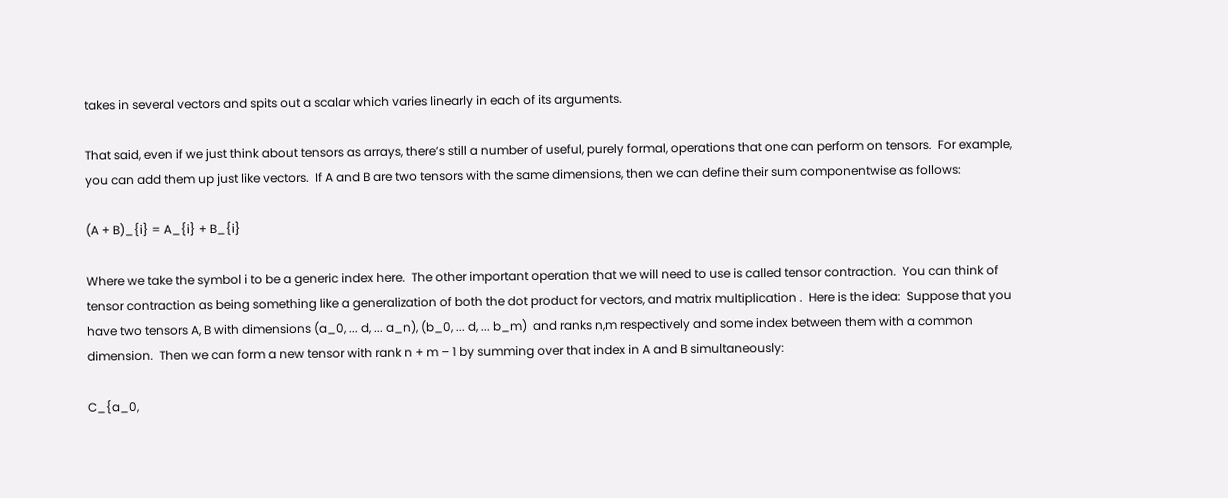takes in several vectors and spits out a scalar which varies linearly in each of its arguments.

That said, even if we just think about tensors as arrays, there’s still a number of useful, purely formal, operations that one can perform on tensors.  For example, you can add them up just like vectors.  If A and B are two tensors with the same dimensions, then we can define their sum componentwise as follows:

(A + B)_{i} = A_{i} + B_{i}

Where we take the symbol i to be a generic index here.  The other important operation that we will need to use is called tensor contraction.  You can think of tensor contraction as being something like a generalization of both the dot product for vectors, and matrix multiplication .  Here is the idea:  Suppose that you have two tensors A, B with dimensions (a_0, ... d, ... a_n), (b_0, ... d, ... b_m)  and ranks n,m respectively and some index between them with a common dimension.  Then we can form a new tensor with rank n + m – 1 by summing over that index in A and B simultaneously:

C_{a_0,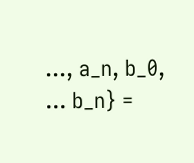..., a_n, b_0, ... b_n} =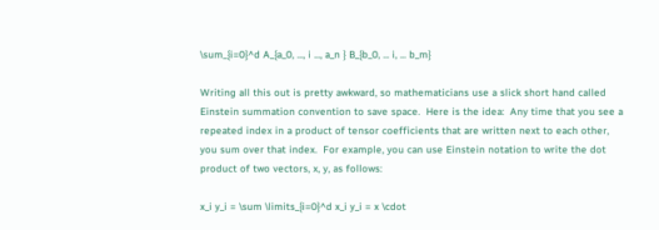\sum_{i=0}^d A_{a_0, ..., i ..., a_n } B_{b_0, ... i, ... b_m}

Writing all this out is pretty awkward, so mathematicians use a slick short hand called Einstein summation convention to save space.  Here is the idea:  Any time that you see a repeated index in a product of tensor coefficients that are written next to each other, you sum over that index.  For example, you can use Einstein notation to write the dot product of two vectors, x, y, as follows:

x_i y_i = \sum \limits_{i=0}^d x_i y_i = x \cdot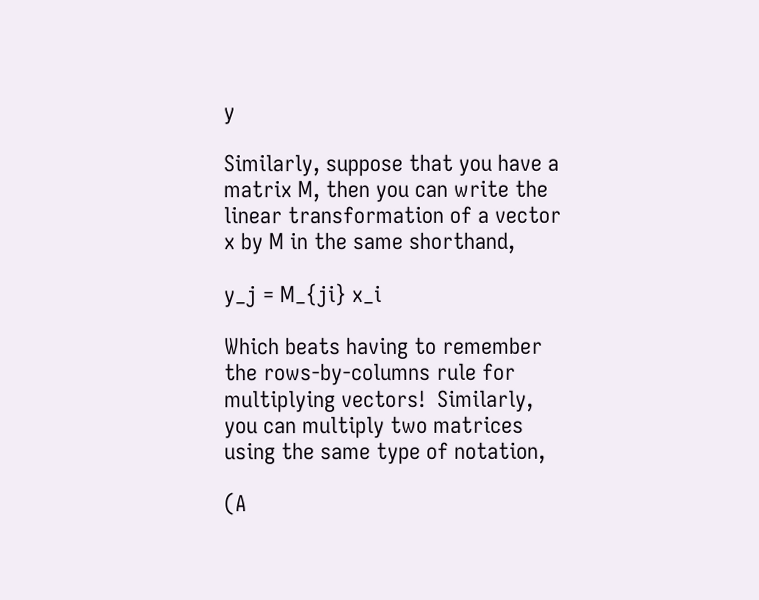y

Similarly, suppose that you have a matrix M, then you can write the linear transformation of a vector x by M in the same shorthand,

y_j = M_{ji} x_i

Which beats having to remember the rows-by-columns rule for multiplying vectors!  Similarly, you can multiply two matrices using the same type of notation,

(A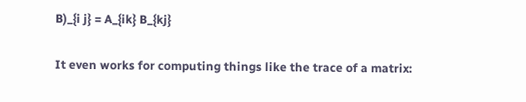B)_{i j} = A_{ik} B_{kj}

It even works for computing things like the trace of a matrix: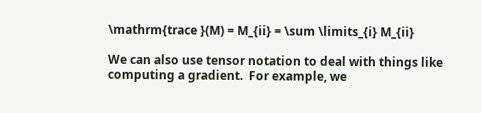\mathrm{trace }(M) = M_{ii} = \sum \limits_{i} M_{ii}

We can also use tensor notation to deal with things like computing a gradient.  For example, we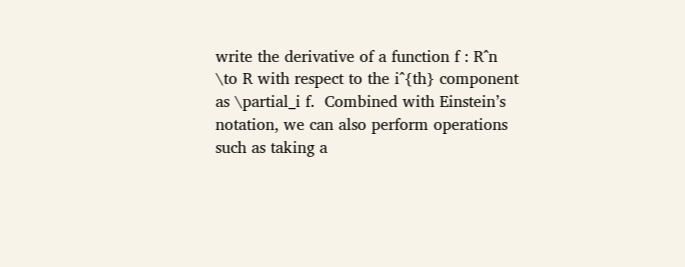write the derivative of a function f : R^n \to R with respect to the i^{th} component as \partial_i f.  Combined with Einstein’s notation, we can also perform operations such as taking a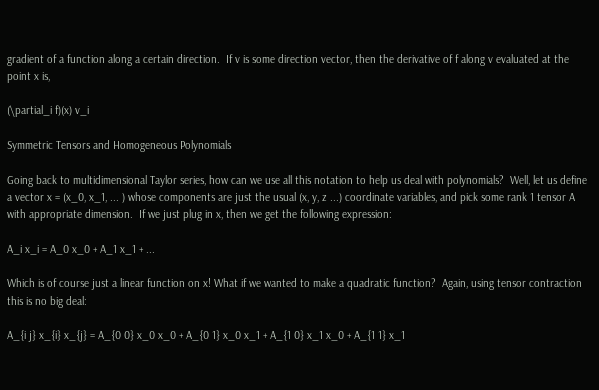gradient of a function along a certain direction.  If v is some direction vector, then the derivative of f along v evaluated at the point x is,

(\partial_i f)(x) v_i

Symmetric Tensors and Homogeneous Polynomials

Going back to multidimensional Taylor series, how can we use all this notation to help us deal with polynomials?  Well, let us define a vector x = (x_0, x_1, ... ) whose components are just the usual (x, y, z ...) coordinate variables, and pick some rank 1 tensor A with appropriate dimension.  If we just plug in x, then we get the following expression:

A_i x_i = A_0 x_0 + A_1 x_1 + ...

Which is of course just a linear function on x! What if we wanted to make a quadratic function?  Again, using tensor contraction this is no big deal:

A_{i j} x_{i} x_{j} = A_{0 0} x_0 x_0 + A_{0 1} x_0 x_1 + A_{1 0} x_1 x_0 + A_{1 1} x_1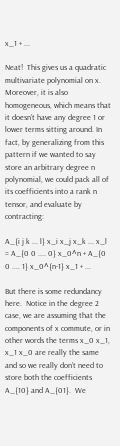x_1 + ...

Neat!  This gives us a quadratic multivariate polynomial on x.  Moreover, it is also homogeneous, which means that it doesn’t have any degree 1 or lower terms sitting around. In fact, by generalizing from this pattern if we wanted to say store an arbitrary degree n polynomial, we could pack all of its coefficients into a rank n tensor, and evaluate by contracting:

A_{i j k ... l} x_i x_j x_k ... x_l = A_{0 0 .... 0} x_0^n + A_{0 0 .... 1} x_0^{n-1} x_1 + ...

But there is some redundancy here.  Notice in the degree 2 case, we are assuming that the components of x commute, or in other words the terms x_0 x_1, x_1 x_0 are really the same and so we really don’t need to store both the coefficients A_{10} and A_{01}.  We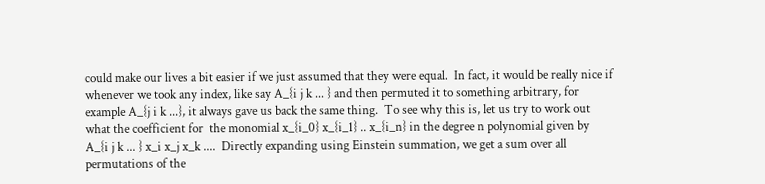could make our lives a bit easier if we just assumed that they were equal.  In fact, it would be really nice if whenever we took any index, like say A_{i j k ... } and then permuted it to something arbitrary, for example A_{j i k ...}, it always gave us back the same thing.  To see why this is, let us try to work out what the coefficient for  the monomial x_{i_0} x_{i_1} .. x_{i_n} in the degree n polynomial given by A_{i j k ... } x_i x_j x_k ....  Directly expanding using Einstein summation, we get a sum over all permutations of the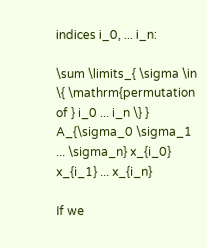indices i_0, ... i_n:

\sum \limits_{ \sigma \in \{ \mathrm{permutation of } i_0 ... i_n \} } A_{\sigma_0 \sigma_1 ... \sigma_n} x_{i_0} x_{i_1} ... x_{i_n}

If we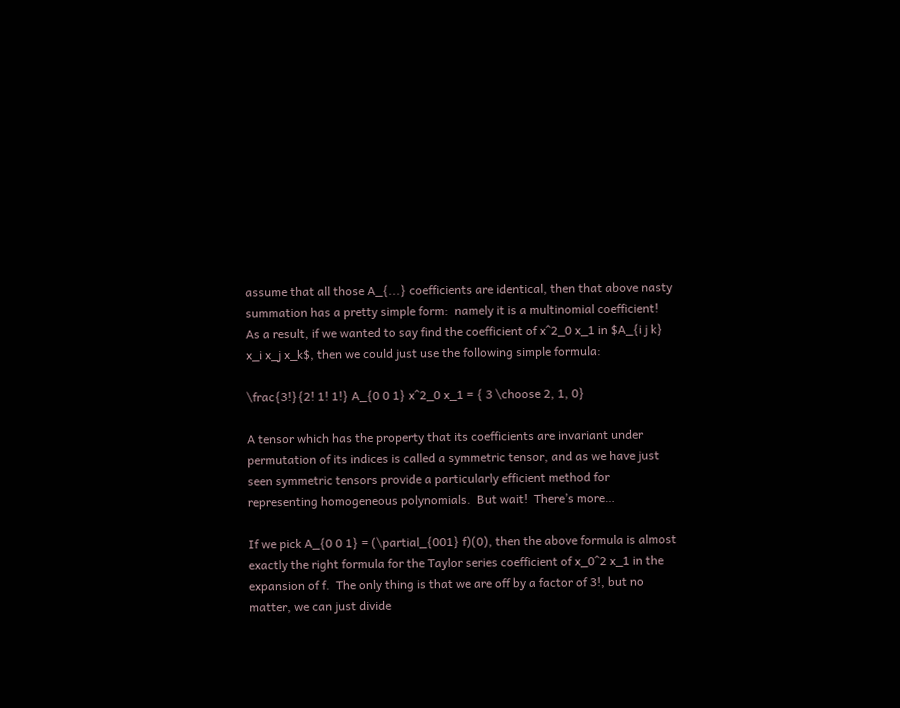assume that all those A_{...} coefficients are identical, then that above nasty summation has a pretty simple form:  namely it is a multinomial coefficient!  As a result, if we wanted to say find the coefficient of x^2_0 x_1 in $A_{i j k} x_i x_j x_k$, then we could just use the following simple formula:

\frac{3!}{2! 1! 1!} A_{0 0 1} x^2_0 x_1 = { 3 \choose 2, 1, 0}

A tensor which has the property that its coefficients are invariant under permutation of its indices is called a symmetric tensor, and as we have just seen symmetric tensors provide a particularly efficient method for representing homogeneous polynomials.  But wait!  There’s more…

If we pick A_{0 0 1} = (\partial_{001} f)(0), then the above formula is almost exactly the right formula for the Taylor series coefficient of x_0^2 x_1 in the expansion of f.  The only thing is that we are off by a factor of 3!, but no matter, we can just divide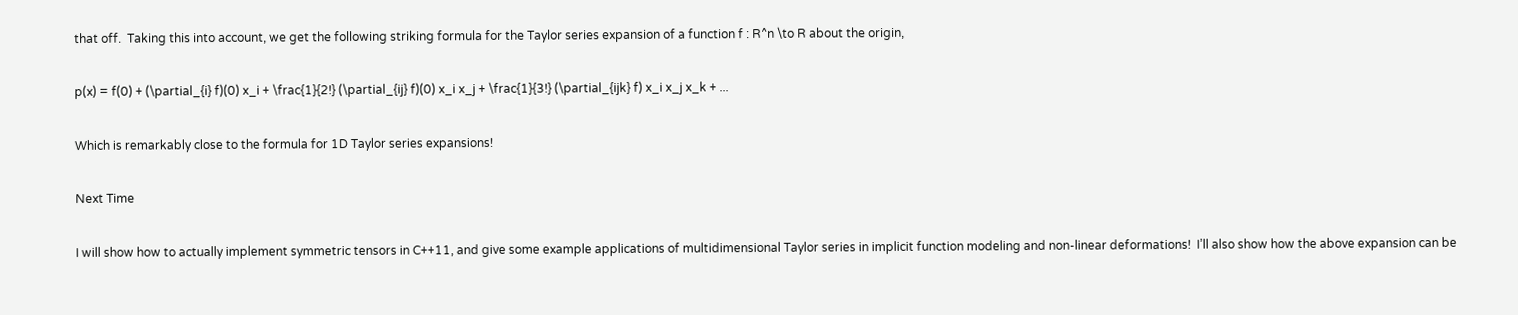that off.  Taking this into account, we get the following striking formula for the Taylor series expansion of a function f : R^n \to R about the origin,

p(x) = f(0) + (\partial_{i} f)(0) x_i + \frac{1}{2!} (\partial_{ij} f)(0) x_i x_j + \frac{1}{3!} (\partial_{ijk} f) x_i x_j x_k + ...

Which is remarkably close to the formula for 1D Taylor series expansions!

Next Time

I will show how to actually implement symmetric tensors in C++11, and give some example applications of multidimensional Taylor series in implicit function modeling and non-linear deformations!  I’ll also show how the above expansion can be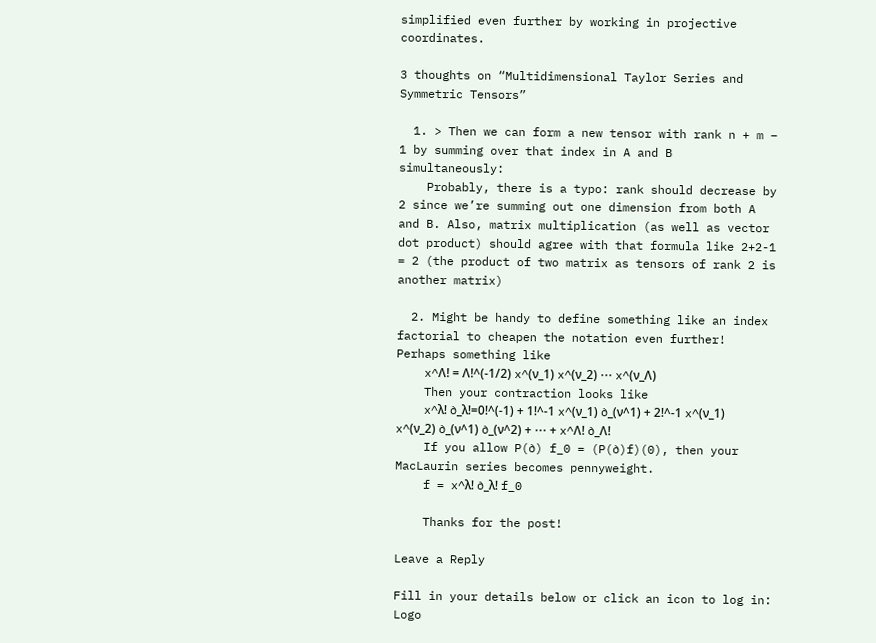simplified even further by working in projective coordinates.

3 thoughts on “Multidimensional Taylor Series and Symmetric Tensors”

  1. > Then we can form a new tensor with rank n + m – 1 by summing over that index in A and B simultaneously:
    Probably, there is a typo: rank should decrease by 2 since we’re summing out one dimension from both A and B. Also, matrix multiplication (as well as vector dot product) should agree with that formula like 2+2-1 = 2 (the product of two matrix as tensors of rank 2 is another matrix)

  2. Might be handy to define something like an index factorial to cheapen the notation even further! Perhaps something like
    x^Λ! = Λ!^(-1/2) x^(ν_1) x^(ν_2) ⋯ x^(ν_Λ)
    Then your contraction looks like
    x^λ! ∂_λ!=0!^(-1) + 1!^-1 x^(ν_1) ∂_(ν^1) + 2!^-1 x^(ν_1) x^(ν_2) ∂_(ν^1) ∂_(ν^2) + ⋯ + x^Λ! ∂_Λ!
    If you allow P(∂) f_0 = (P(∂)f)(0), then your MacLaurin series becomes pennyweight.
    f = x^λ! ∂_λ! f_0

    Thanks for the post!

Leave a Reply

Fill in your details below or click an icon to log in: Logo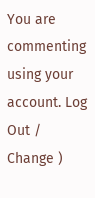You are commenting using your account. Log Out /  Change )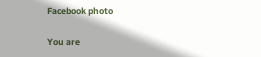Facebook photo

You are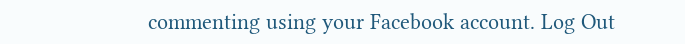commenting using your Facebook account. Log Out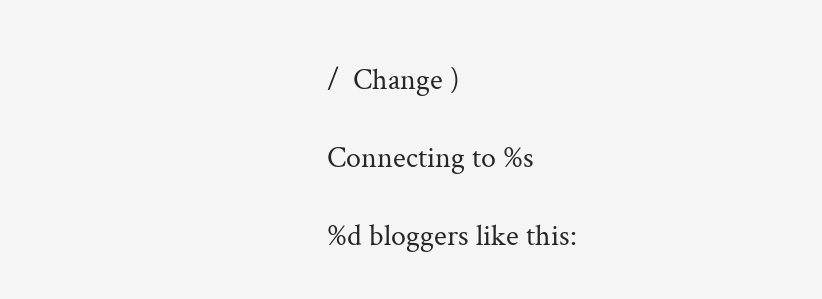/  Change )

Connecting to %s

%d bloggers like this: